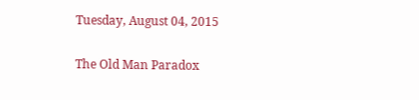Tuesday, August 04, 2015

The Old Man Paradox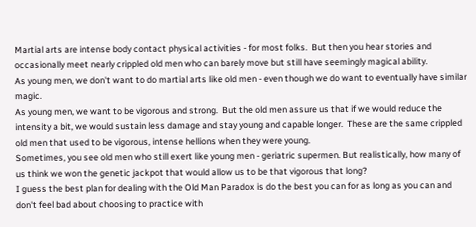Martial arts are intense body contact physical activities - for most folks.  But then you hear stories and occasionally meet nearly crippled old men who can barely move but still have seemingly magical ability.
As young men, we don't want to do martial arts like old men - even though we do want to eventually have similar magic.
As young men, we want to be vigorous and strong.  But the old men assure us that if we would reduce the intensity a bit, we would sustain less damage and stay young and capable longer.  These are the same crippled old men that used to be vigorous, intense hellions when they were young.
Sometimes, you see old men who still exert like young men - geriatric supermen. But realistically, how many of us think we won the genetic jackpot that would allow us to be that vigorous that long?
I guess the best plan for dealing with the Old Man Paradox is do the best you can for as long as you can and don't feel bad about choosing to practice with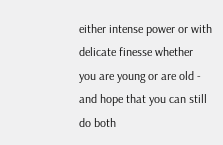either intense power or with delicate finesse whether you are young or are old - and hope that you can still do both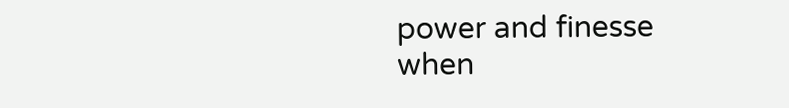power and finesse when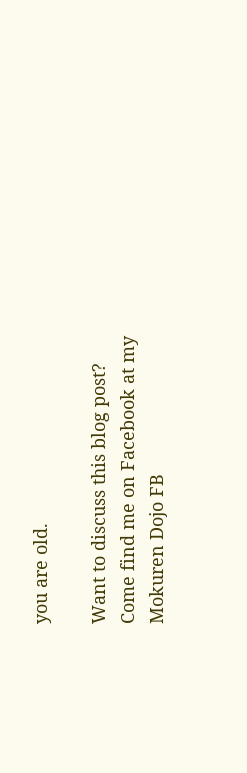you are old.

Want to discuss this blog post?
Come find me on Facebook at my Mokuren Dojo FB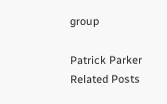group

Patrick Parker
Related Posts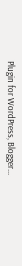Plugin for WordPress, Blogger...